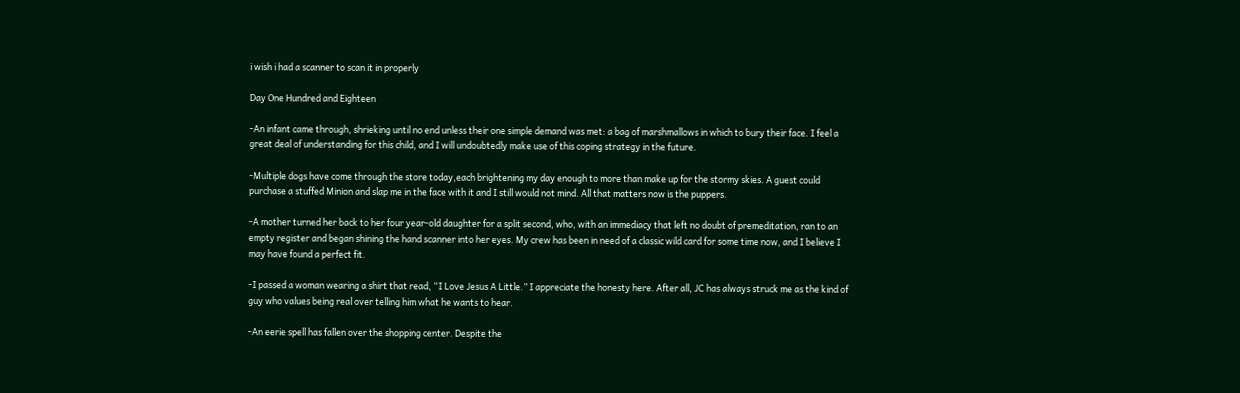i wish i had a scanner to scan it in properly

Day One Hundred and Eighteen

-An infant came through, shrieking until no end unless their one simple demand was met: a bag of marshmallows in which to bury their face. I feel a great deal of understanding for this child, and I will undoubtedly make use of this coping strategy in the future.

-Multiple dogs have come through the store today,each brightening my day enough to more than make up for the stormy skies. A guest could purchase a stuffed Minion and slap me in the face with it and I still would not mind. All that matters now is the puppers.

-A mother turned her back to her four year-old daughter for a split second, who, with an immediacy that left no doubt of premeditation, ran to an empty register and began shining the hand scanner into her eyes. My crew has been in need of a classic wild card for some time now, and I believe I may have found a perfect fit.

-I passed a woman wearing a shirt that read, “I Love Jesus A Little.” I appreciate the honesty here. After all, JC has always struck me as the kind of guy who values being real over telling him what he wants to hear.

-An eerie spell has fallen over the shopping center. Despite the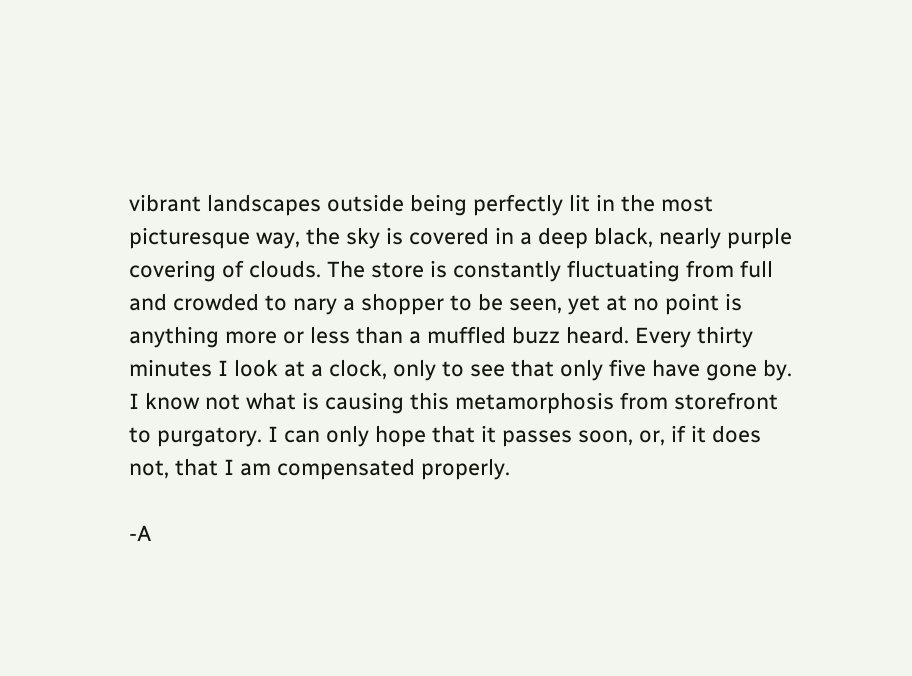vibrant landscapes outside being perfectly lit in the most picturesque way, the sky is covered in a deep black, nearly purple covering of clouds. The store is constantly fluctuating from full and crowded to nary a shopper to be seen, yet at no point is anything more or less than a muffled buzz heard. Every thirty minutes I look at a clock, only to see that only five have gone by. I know not what is causing this metamorphosis from storefront to purgatory. I can only hope that it passes soon, or, if it does not, that I am compensated properly.

-A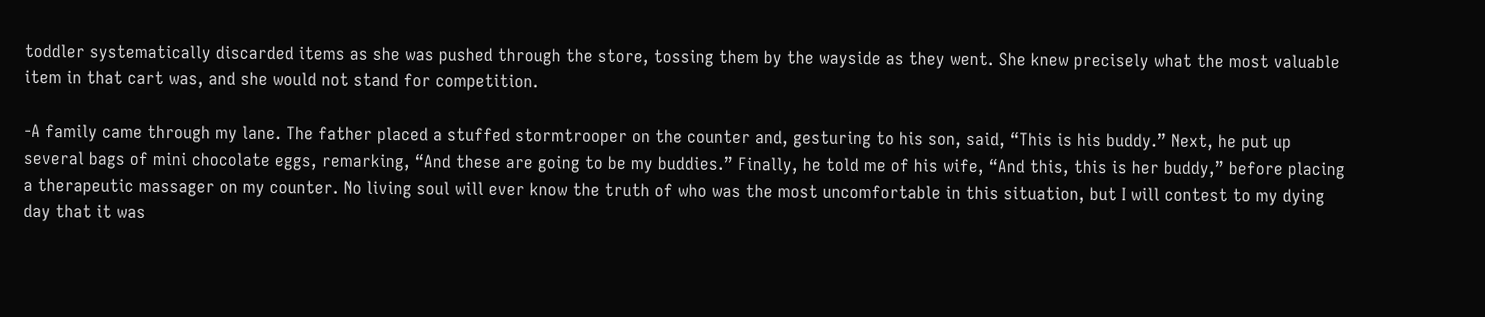toddler systematically discarded items as she was pushed through the store, tossing them by the wayside as they went. She knew precisely what the most valuable item in that cart was, and she would not stand for competition.

-A family came through my lane. The father placed a stuffed stormtrooper on the counter and, gesturing to his son, said, “This is his buddy.” Next, he put up several bags of mini chocolate eggs, remarking, “And these are going to be my buddies.” Finally, he told me of his wife, “And this, this is her buddy,” before placing a therapeutic massager on my counter. No living soul will ever know the truth of who was the most uncomfortable in this situation, but I will contest to my dying day that it was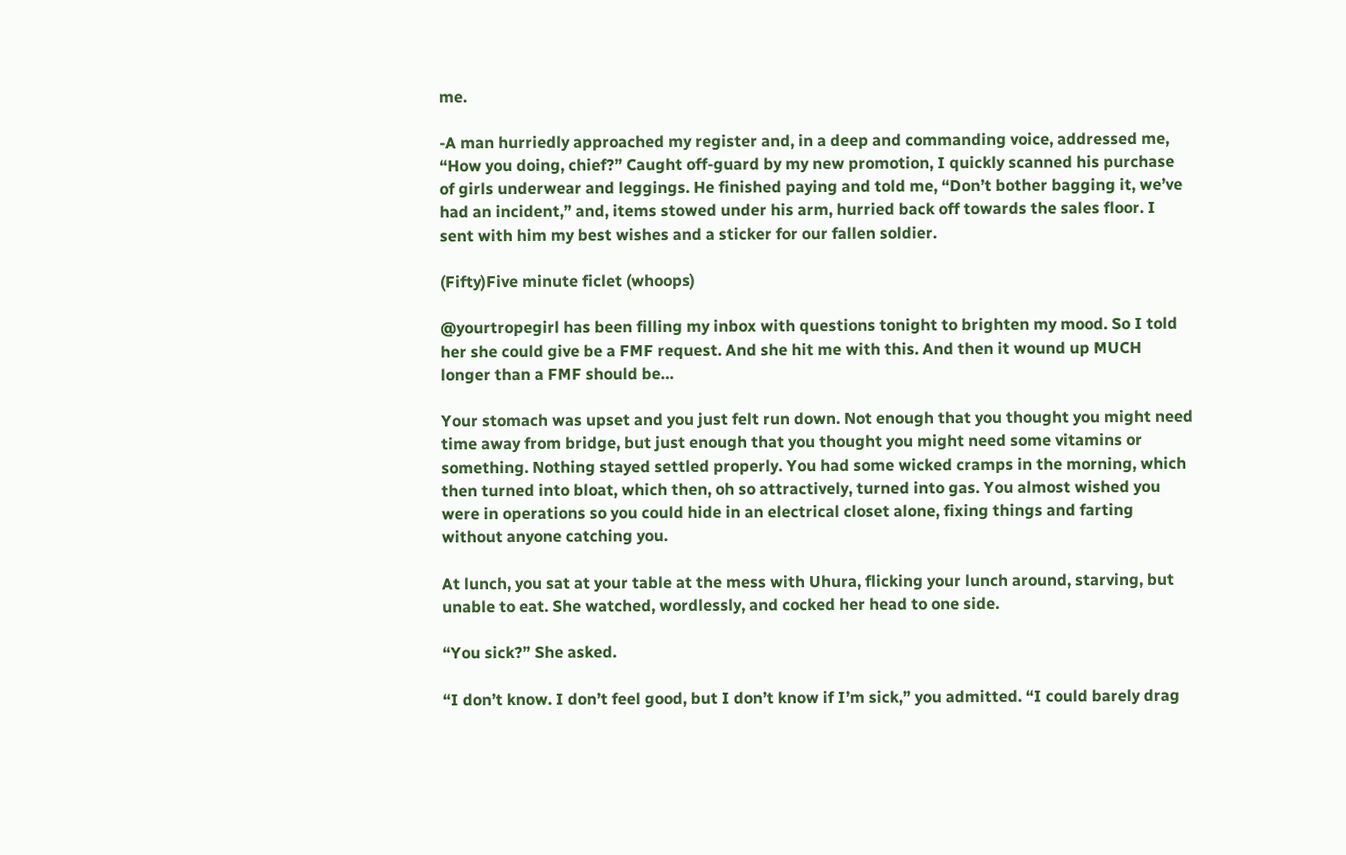me.

-A man hurriedly approached my register and, in a deep and commanding voice, addressed me, “How you doing, chief?” Caught off-guard by my new promotion, I quickly scanned his purchase of girls underwear and leggings. He finished paying and told me, “Don’t bother bagging it, we’ve had an incident,” and, items stowed under his arm, hurried back off towards the sales floor. I sent with him my best wishes and a sticker for our fallen soldier.

(Fifty)Five minute ficlet (whoops)

@yourtropegirl has been filling my inbox with questions tonight to brighten my mood. So I told her she could give be a FMF request. And she hit me with this. And then it wound up MUCH longer than a FMF should be…

Your stomach was upset and you just felt run down. Not enough that you thought you might need time away from bridge, but just enough that you thought you might need some vitamins or something. Nothing stayed settled properly. You had some wicked cramps in the morning, which then turned into bloat, which then, oh so attractively, turned into gas. You almost wished you were in operations so you could hide in an electrical closet alone, fixing things and farting without anyone catching you.

At lunch, you sat at your table at the mess with Uhura, flicking your lunch around, starving, but unable to eat. She watched, wordlessly, and cocked her head to one side.

“You sick?” She asked.

“I don’t know. I don’t feel good, but I don’t know if I’m sick,” you admitted. “I could barely drag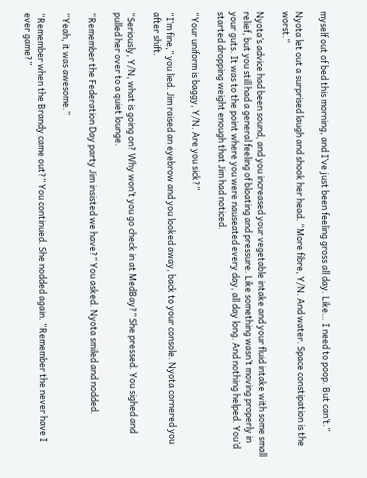myself out of bed this morning, and I’ve just been feeling gross all day. Like… I need to poop. But can’t.”

Nyota let out a surprised laugh and shook her head. “More fibre, Y/N. And water. Space constipation is the worst.”

Nyota’s advice had been sound, and you increased your vegetable intake and your fluid intake with some small relief, but you still had a general feeling of bloating and pressure. Like something wasn’t moving properly in your guts. It was to the point where you were nauseated every day, all day long. And nothing helped. You’d started dropping weight enough that Jim had noticed.

“Your uniform is baggy, Y/N. Are you sick?”

“I’m fine,” you lied. Jim raised an eyebrow and you looked away, back to your console. Nyota cornered you after shift.

“Seriously, Y/N, what is going on? Why won’t you go check in at MedBay?” She pressed. You sighed and pulled her over to a quiet lounge.

“Remember the Federation Day party Jim insisted we have?” You asked. Nyota smiled and nodded.

“Yeah, it was awesome.”

“Remember when the Brandy came out?” You continued. She nodded again. “Remember the never have I ever game?”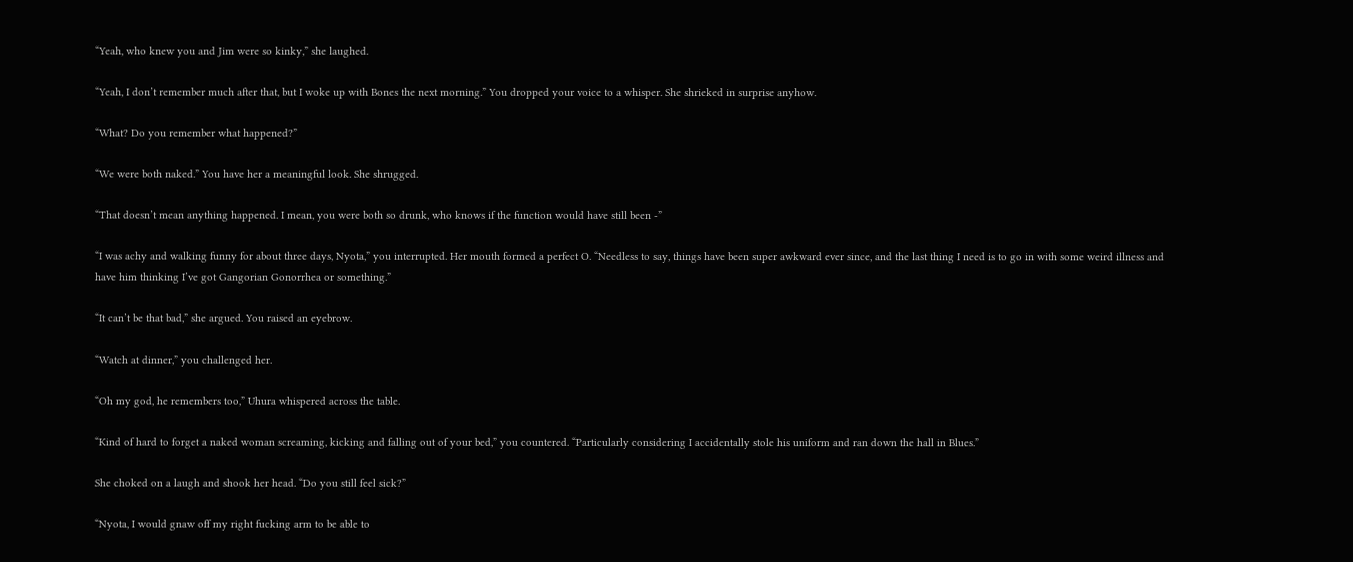“Yeah, who knew you and Jim were so kinky,” she laughed.

“Yeah, I don’t remember much after that, but I woke up with Bones the next morning.” You dropped your voice to a whisper. She shrieked in surprise anyhow.

“What? Do you remember what happened?”

“We were both naked.” You have her a meaningful look. She shrugged.

“That doesn’t mean anything happened. I mean, you were both so drunk, who knows if the function would have still been -”

“I was achy and walking funny for about three days, Nyota,” you interrupted. Her mouth formed a perfect O. “Needless to say, things have been super awkward ever since, and the last thing I need is to go in with some weird illness and have him thinking I’ve got Gangorian Gonorrhea or something.”

“It can’t be that bad,” she argued. You raised an eyebrow.

“Watch at dinner,” you challenged her.

“Oh my god, he remembers too,” Uhura whispered across the table.

“Kind of hard to forget a naked woman screaming, kicking and falling out of your bed,” you countered. “Particularly considering I accidentally stole his uniform and ran down the hall in Blues.”

She choked on a laugh and shook her head. “Do you still feel sick?”

“Nyota, I would gnaw off my right fucking arm to be able to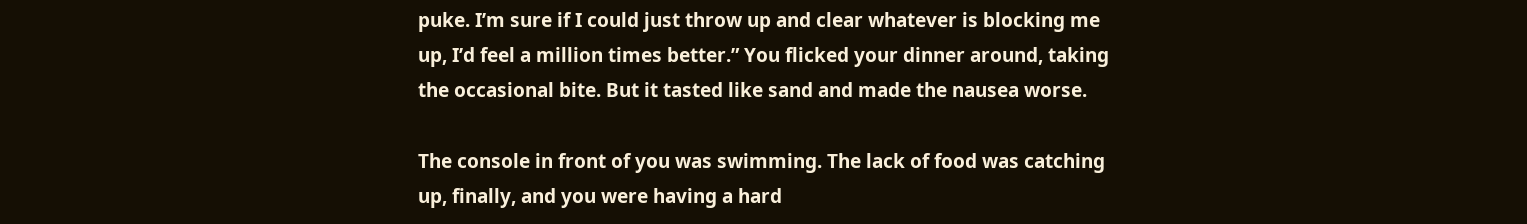puke. I’m sure if I could just throw up and clear whatever is blocking me up, I’d feel a million times better.” You flicked your dinner around, taking the occasional bite. But it tasted like sand and made the nausea worse.

The console in front of you was swimming. The lack of food was catching up, finally, and you were having a hard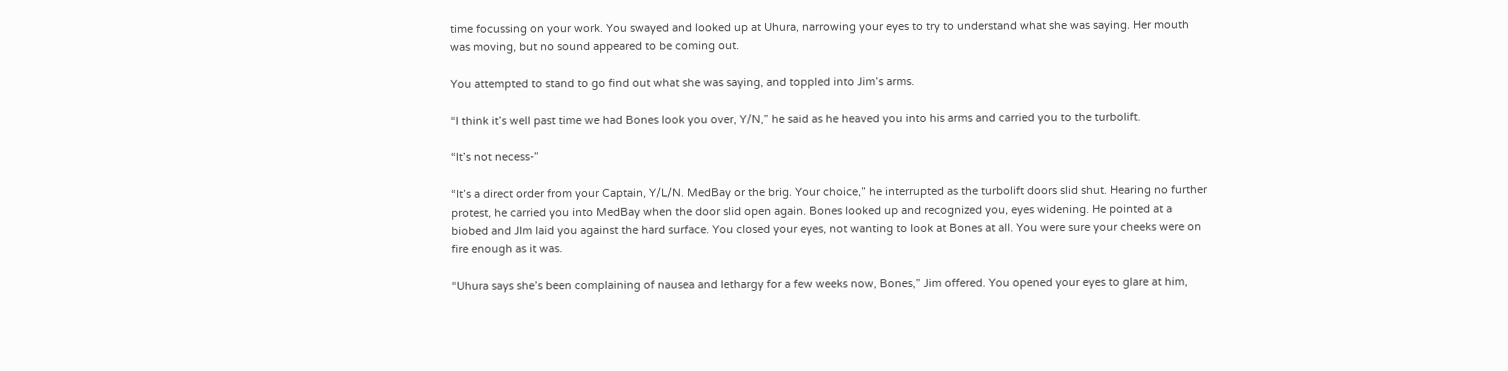time focussing on your work. You swayed and looked up at Uhura, narrowing your eyes to try to understand what she was saying. Her mouth was moving, but no sound appeared to be coming out.

You attempted to stand to go find out what she was saying, and toppled into Jim’s arms.

“I think it’s well past time we had Bones look you over, Y/N,” he said as he heaved you into his arms and carried you to the turbolift.

“It’s not necess-”

“It’s a direct order from your Captain, Y/L/N. MedBay or the brig. Your choice,” he interrupted as the turbolift doors slid shut. Hearing no further protest, he carried you into MedBay when the door slid open again. Bones looked up and recognized you, eyes widening. He pointed at a biobed and JIm laid you against the hard surface. You closed your eyes, not wanting to look at Bones at all. You were sure your cheeks were on fire enough as it was.

“Uhura says she’s been complaining of nausea and lethargy for a few weeks now, Bones,” Jim offered. You opened your eyes to glare at him,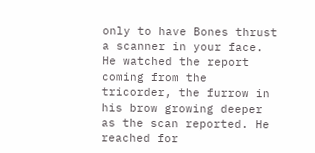only to have Bones thrust a scanner in your face. He watched the report coming from the tricorder, the furrow in his brow growing deeper as the scan reported. He reached for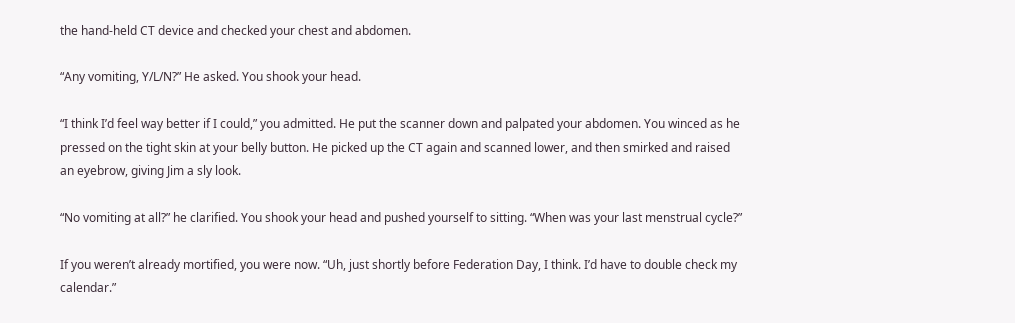the hand-held CT device and checked your chest and abdomen.

“Any vomiting, Y/L/N?” He asked. You shook your head.

“I think I’d feel way better if I could,” you admitted. He put the scanner down and palpated your abdomen. You winced as he pressed on the tight skin at your belly button. He picked up the CT again and scanned lower, and then smirked and raised an eyebrow, giving Jim a sly look.

“No vomiting at all?” he clarified. You shook your head and pushed yourself to sitting. “When was your last menstrual cycle?”

If you weren’t already mortified, you were now. “Uh, just shortly before Federation Day, I think. I’d have to double check my calendar.”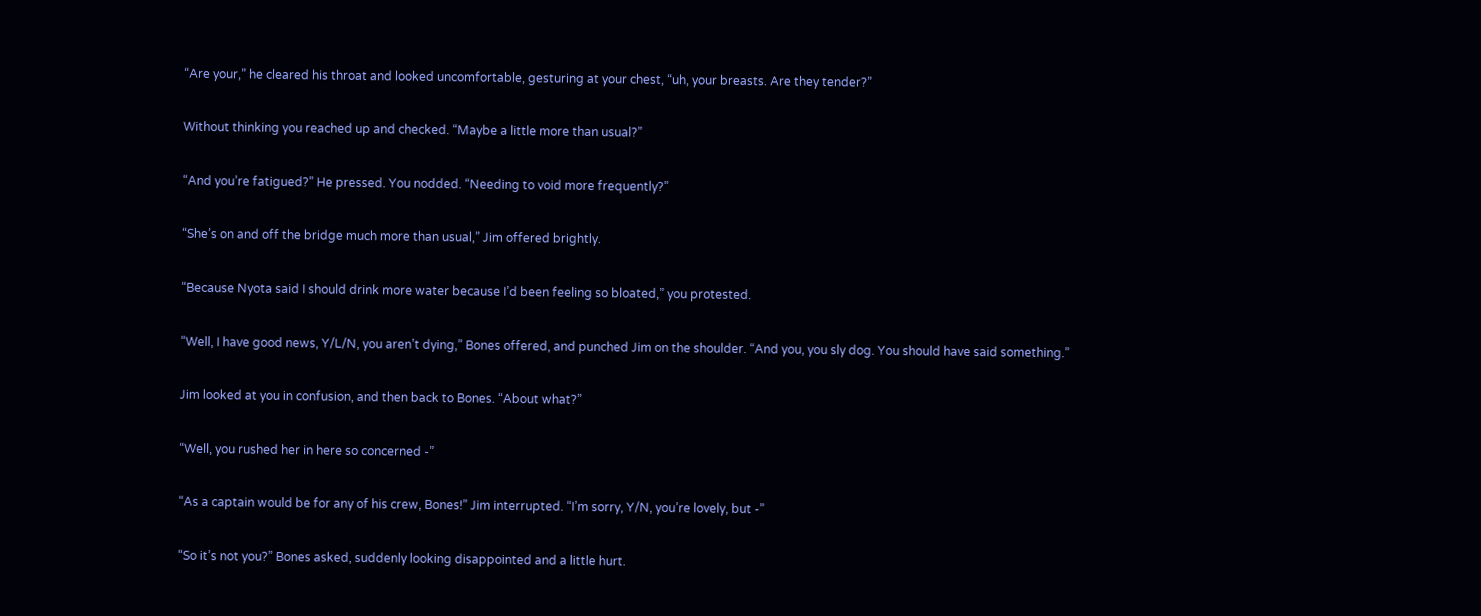“Are your,” he cleared his throat and looked uncomfortable, gesturing at your chest, “uh, your breasts. Are they tender?”

Without thinking you reached up and checked. “Maybe a little more than usual?”

“And you’re fatigued?” He pressed. You nodded. “Needing to void more frequently?”

“She’s on and off the bridge much more than usual,” Jim offered brightly.

“Because Nyota said I should drink more water because I’d been feeling so bloated,” you protested.

“Well, I have good news, Y/L/N, you aren’t dying,” Bones offered, and punched Jim on the shoulder. “And you, you sly dog. You should have said something.”

Jim looked at you in confusion, and then back to Bones. “About what?”

“Well, you rushed her in here so concerned -”

“As a captain would be for any of his crew, Bones!” Jim interrupted. “I’m sorry, Y/N, you’re lovely, but -”

“So it’s not you?” Bones asked, suddenly looking disappointed and a little hurt.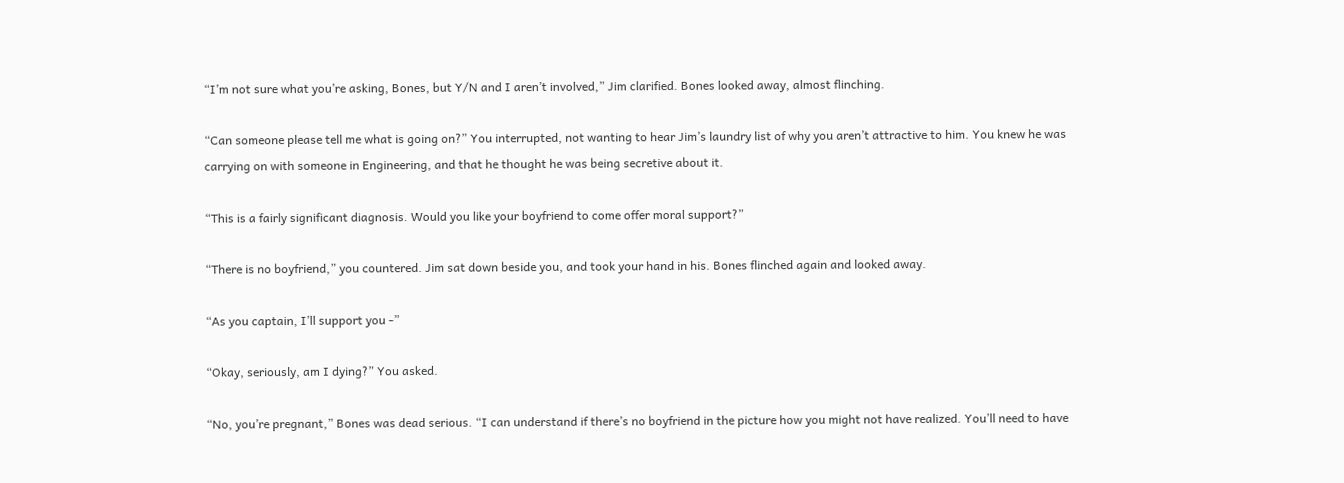“I’m not sure what you’re asking, Bones, but Y/N and I aren’t involved,” Jim clarified. Bones looked away, almost flinching.

“Can someone please tell me what is going on?” You interrupted, not wanting to hear Jim’s laundry list of why you aren’t attractive to him. You knew he was carrying on with someone in Engineering, and that he thought he was being secretive about it.

“This is a fairly significant diagnosis. Would you like your boyfriend to come offer moral support?”

“There is no boyfriend,” you countered. Jim sat down beside you, and took your hand in his. Bones flinched again and looked away.

“As you captain, I’ll support you -”

“Okay, seriously, am I dying?” You asked.

“No, you’re pregnant,” Bones was dead serious. “I can understand if there’s no boyfriend in the picture how you might not have realized. You’ll need to have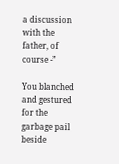a discussion with the father, of course -”

You blanched and gestured for the garbage pail beside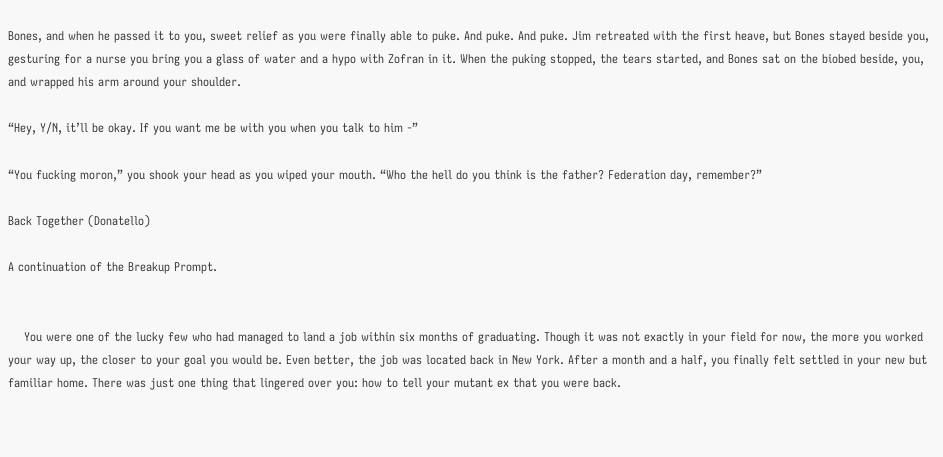Bones, and when he passed it to you, sweet relief as you were finally able to puke. And puke. And puke. Jim retreated with the first heave, but Bones stayed beside you, gesturing for a nurse you bring you a glass of water and a hypo with Zofran in it. When the puking stopped, the tears started, and Bones sat on the biobed beside, you, and wrapped his arm around your shoulder.

“Hey, Y/N, it’ll be okay. If you want me be with you when you talk to him -”

“You fucking moron,” you shook your head as you wiped your mouth. “Who the hell do you think is the father? Federation day, remember?”

Back Together (Donatello)

A continuation of the Breakup Prompt.


    You were one of the lucky few who had managed to land a job within six months of graduating. Though it was not exactly in your field for now, the more you worked your way up, the closer to your goal you would be. Even better, the job was located back in New York. After a month and a half, you finally felt settled in your new but familiar home. There was just one thing that lingered over you: how to tell your mutant ex that you were back.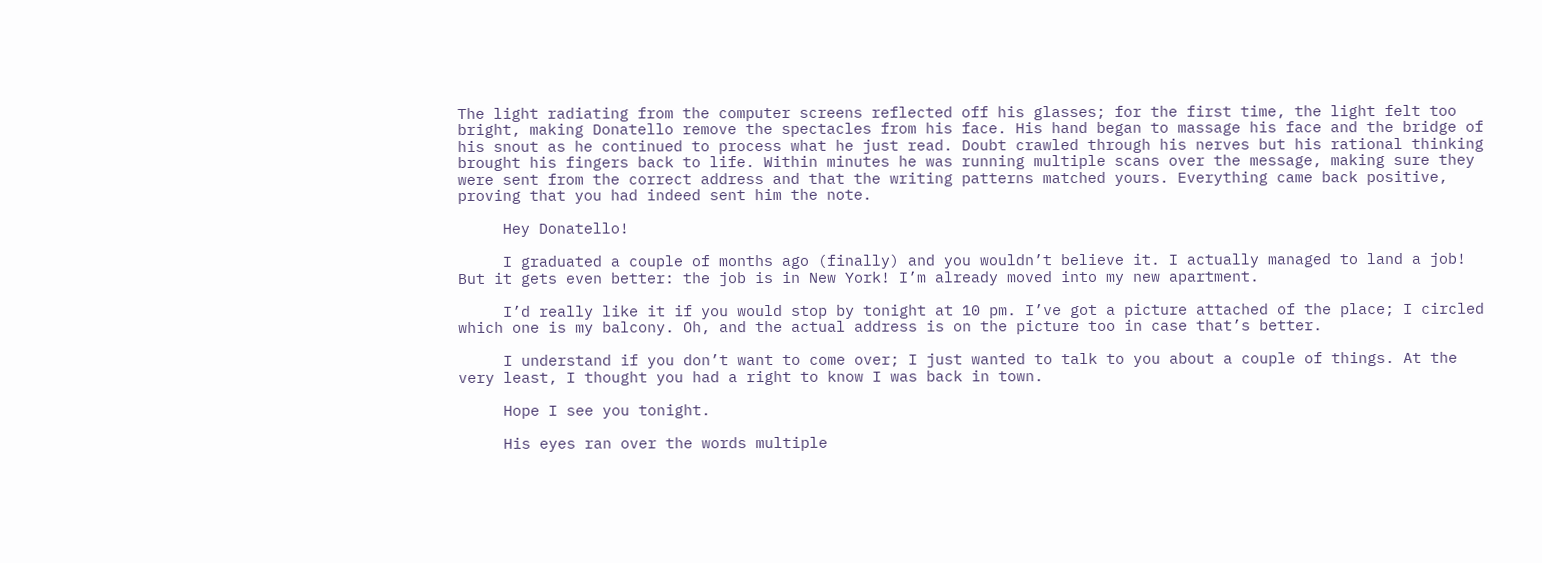The light radiating from the computer screens reflected off his glasses; for the first time, the light felt too bright, making Donatello remove the spectacles from his face. His hand began to massage his face and the bridge of his snout as he continued to process what he just read. Doubt crawled through his nerves but his rational thinking brought his fingers back to life. Within minutes he was running multiple scans over the message, making sure they were sent from the correct address and that the writing patterns matched yours. Everything came back positive, proving that you had indeed sent him the note.

     Hey Donatello!

     I graduated a couple of months ago (finally) and you wouldn’t believe it. I actually managed to land a job! But it gets even better: the job is in New York! I’m already moved into my new apartment.

     I’d really like it if you would stop by tonight at 10 pm. I’ve got a picture attached of the place; I circled which one is my balcony. Oh, and the actual address is on the picture too in case that’s better.

     I understand if you don’t want to come over; I just wanted to talk to you about a couple of things. At the very least, I thought you had a right to know I was back in town.

     Hope I see you tonight.

     His eyes ran over the words multiple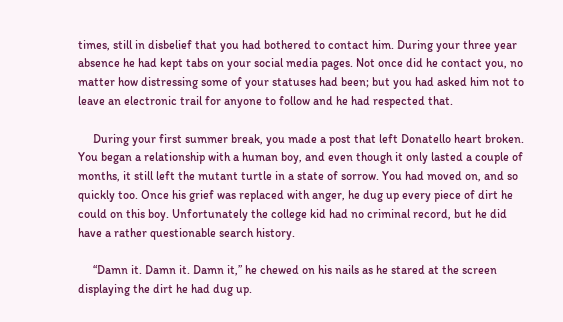times, still in disbelief that you had bothered to contact him. During your three year absence he had kept tabs on your social media pages. Not once did he contact you, no matter how distressing some of your statuses had been; but you had asked him not to leave an electronic trail for anyone to follow and he had respected that.

     During your first summer break, you made a post that left Donatello heart broken. You began a relationship with a human boy, and even though it only lasted a couple of months, it still left the mutant turtle in a state of sorrow. You had moved on, and so quickly too. Once his grief was replaced with anger, he dug up every piece of dirt he could on this boy. Unfortunately the college kid had no criminal record, but he did have a rather questionable search history.

     “Damn it. Damn it. Damn it,” he chewed on his nails as he stared at the screen displaying the dirt he had dug up.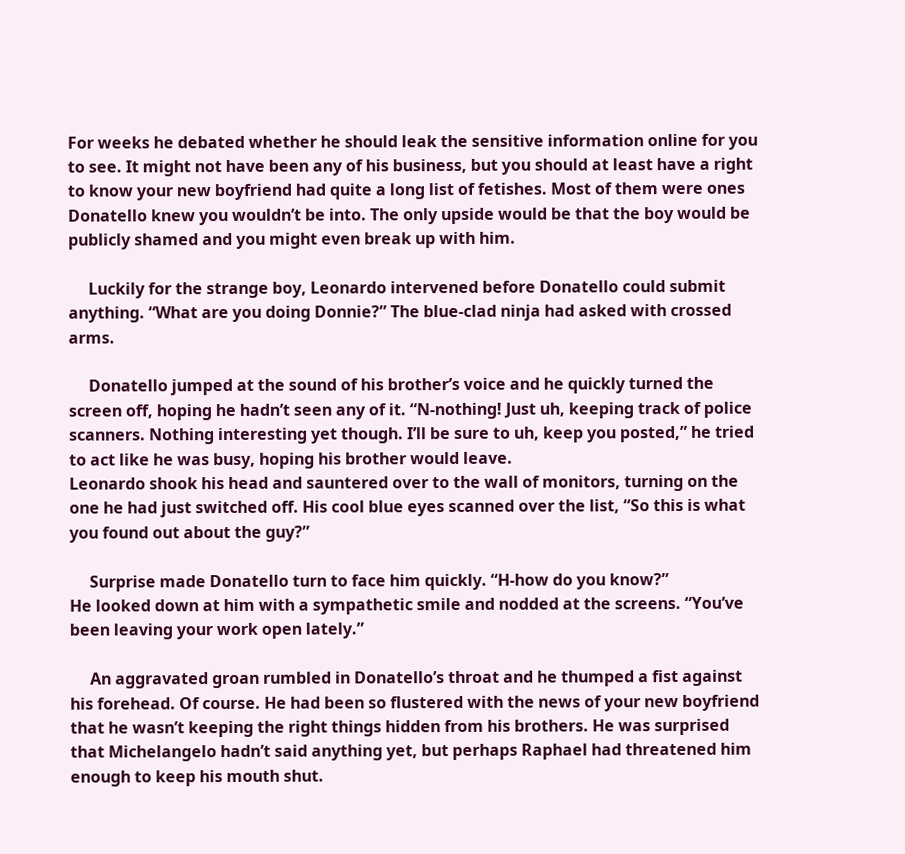For weeks he debated whether he should leak the sensitive information online for you to see. It might not have been any of his business, but you should at least have a right to know your new boyfriend had quite a long list of fetishes. Most of them were ones Donatello knew you wouldn’t be into. The only upside would be that the boy would be publicly shamed and you might even break up with him.

     Luckily for the strange boy, Leonardo intervened before Donatello could submit anything. “What are you doing Donnie?” The blue-clad ninja had asked with crossed arms.

     Donatello jumped at the sound of his brother’s voice and he quickly turned the screen off, hoping he hadn’t seen any of it. “N-nothing! Just uh, keeping track of police scanners. Nothing interesting yet though. I’ll be sure to uh, keep you posted,” he tried to act like he was busy, hoping his brother would leave.
Leonardo shook his head and sauntered over to the wall of monitors, turning on the one he had just switched off. His cool blue eyes scanned over the list, “So this is what you found out about the guy?”

     Surprise made Donatello turn to face him quickly. “H-how do you know?”
He looked down at him with a sympathetic smile and nodded at the screens. “You’ve been leaving your work open lately.”

     An aggravated groan rumbled in Donatello’s throat and he thumped a fist against his forehead. Of course. He had been so flustered with the news of your new boyfriend that he wasn’t keeping the right things hidden from his brothers. He was surprised that Michelangelo hadn’t said anything yet, but perhaps Raphael had threatened him enough to keep his mouth shut.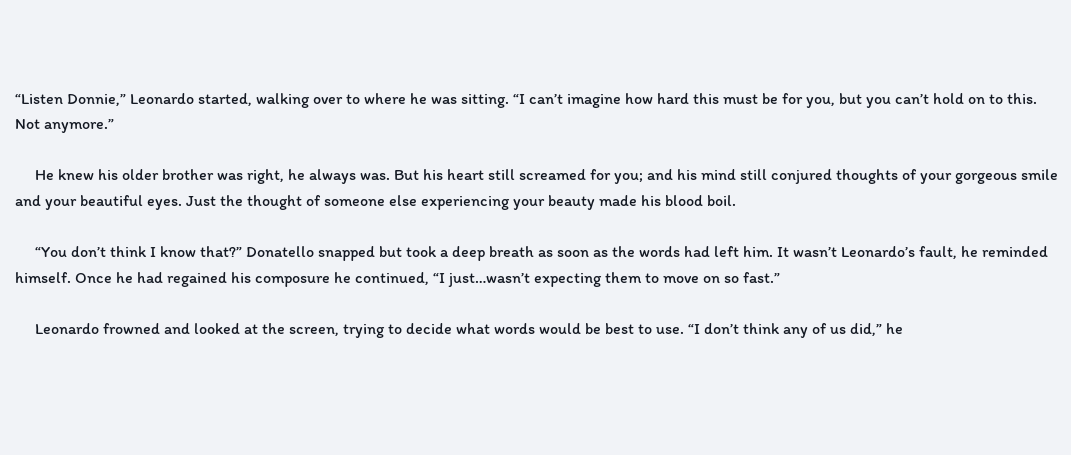“Listen Donnie,” Leonardo started, walking over to where he was sitting. “I can’t imagine how hard this must be for you, but you can’t hold on to this. Not anymore.”

     He knew his older brother was right, he always was. But his heart still screamed for you; and his mind still conjured thoughts of your gorgeous smile and your beautiful eyes. Just the thought of someone else experiencing your beauty made his blood boil.

     “You don’t think I know that?” Donatello snapped but took a deep breath as soon as the words had left him. It wasn’t Leonardo’s fault, he reminded himself. Once he had regained his composure he continued, “I just…wasn’t expecting them to move on so fast.”

     Leonardo frowned and looked at the screen, trying to decide what words would be best to use. “I don’t think any of us did,” he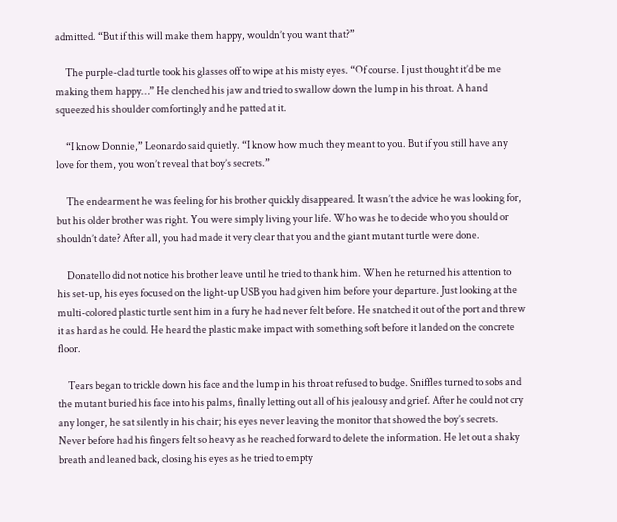admitted. “But if this will make them happy, wouldn’t you want that?”

     The purple-clad turtle took his glasses off to wipe at his misty eyes. “Of course. I just thought it’d be me making them happy…” He clenched his jaw and tried to swallow down the lump in his throat. A hand squeezed his shoulder comfortingly and he patted at it.

     “I know Donnie,” Leonardo said quietly. “I know how much they meant to you. But if you still have any love for them, you won’t reveal that boy’s secrets.”

     The endearment he was feeling for his brother quickly disappeared. It wasn’t the advice he was looking for, but his older brother was right. You were simply living your life. Who was he to decide who you should or shouldn’t date? After all, you had made it very clear that you and the giant mutant turtle were done.

     Donatello did not notice his brother leave until he tried to thank him. When he returned his attention to his set-up, his eyes focused on the light-up USB you had given him before your departure. Just looking at the multi-colored plastic turtle sent him in a fury he had never felt before. He snatched it out of the port and threw it as hard as he could. He heard the plastic make impact with something soft before it landed on the concrete floor.

     Tears began to trickle down his face and the lump in his throat refused to budge. Sniffles turned to sobs and the mutant buried his face into his palms, finally letting out all of his jealousy and grief. After he could not cry any longer, he sat silently in his chair; his eyes never leaving the monitor that showed the boy’s secrets. Never before had his fingers felt so heavy as he reached forward to delete the information. He let out a shaky breath and leaned back, closing his eyes as he tried to empty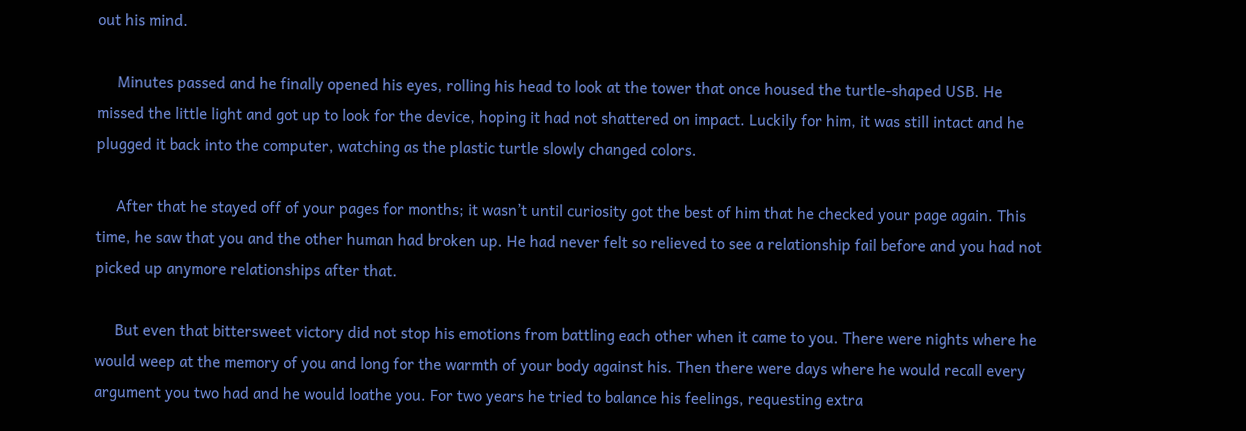out his mind.

     Minutes passed and he finally opened his eyes, rolling his head to look at the tower that once housed the turtle-shaped USB. He missed the little light and got up to look for the device, hoping it had not shattered on impact. Luckily for him, it was still intact and he plugged it back into the computer, watching as the plastic turtle slowly changed colors.

     After that he stayed off of your pages for months; it wasn’t until curiosity got the best of him that he checked your page again. This time, he saw that you and the other human had broken up. He had never felt so relieved to see a relationship fail before and you had not picked up anymore relationships after that.

     But even that bittersweet victory did not stop his emotions from battling each other when it came to you. There were nights where he would weep at the memory of you and long for the warmth of your body against his. Then there were days where he would recall every argument you two had and he would loathe you. For two years he tried to balance his feelings, requesting extra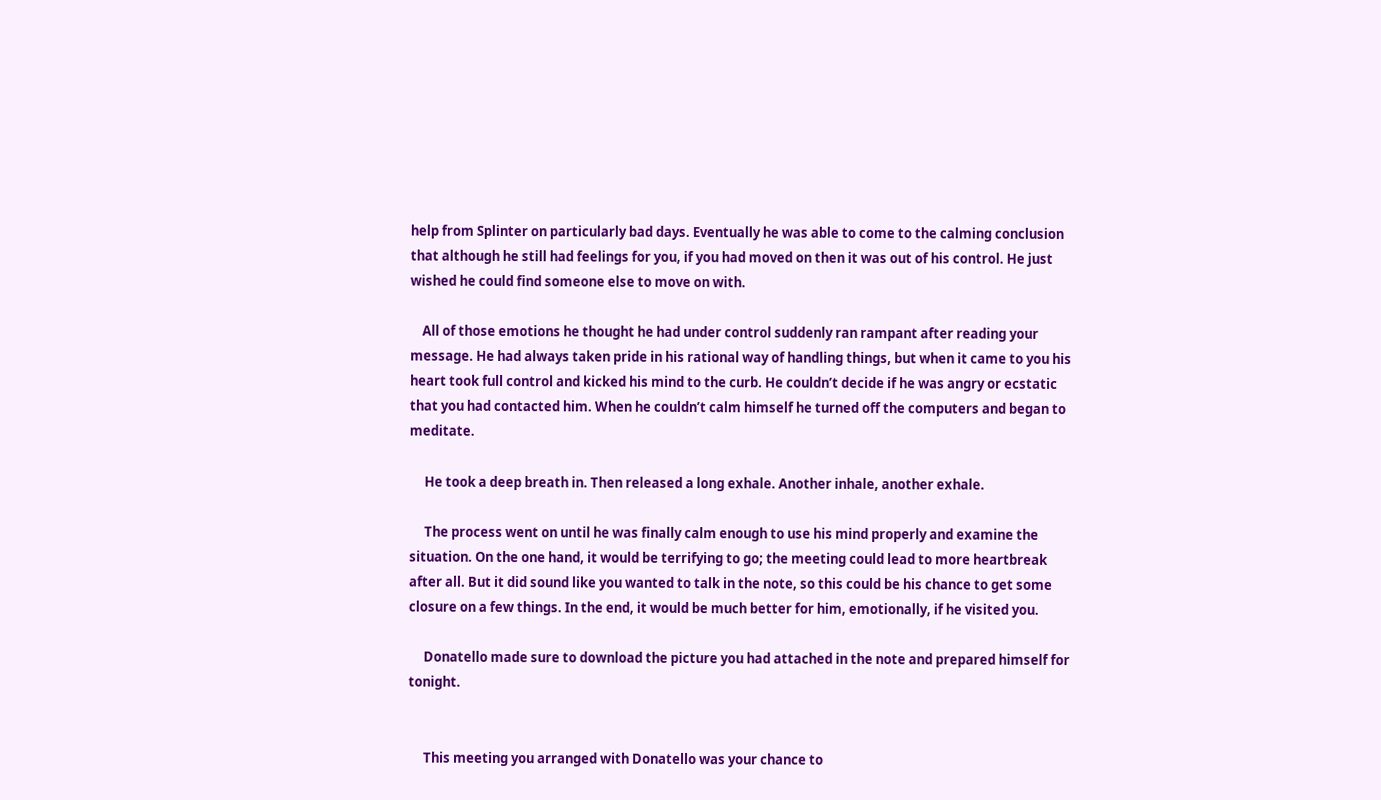help from Splinter on particularly bad days. Eventually he was able to come to the calming conclusion that although he still had feelings for you, if you had moved on then it was out of his control. He just wished he could find someone else to move on with.

    All of those emotions he thought he had under control suddenly ran rampant after reading your message. He had always taken pride in his rational way of handling things, but when it came to you his heart took full control and kicked his mind to the curb. He couldn’t decide if he was angry or ecstatic that you had contacted him. When he couldn’t calm himself he turned off the computers and began to meditate.

     He took a deep breath in. Then released a long exhale. Another inhale, another exhale.

     The process went on until he was finally calm enough to use his mind properly and examine the situation. On the one hand, it would be terrifying to go; the meeting could lead to more heartbreak after all. But it did sound like you wanted to talk in the note, so this could be his chance to get some closure on a few things. In the end, it would be much better for him, emotionally, if he visited you.

     Donatello made sure to download the picture you had attached in the note and prepared himself for tonight.


     This meeting you arranged with Donatello was your chance to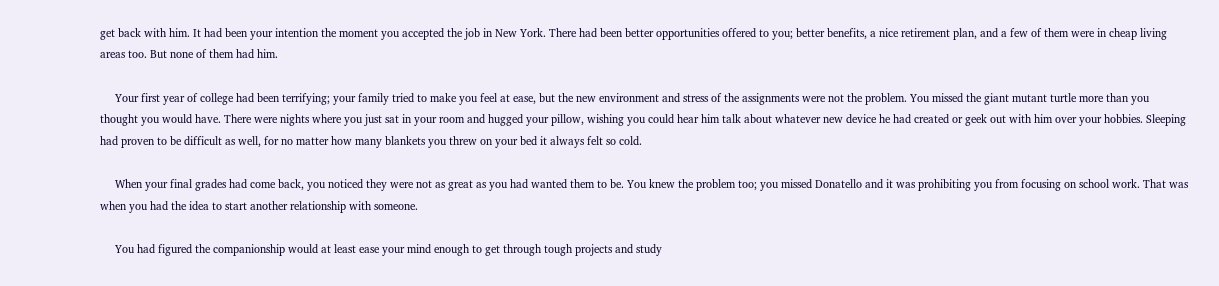get back with him. It had been your intention the moment you accepted the job in New York. There had been better opportunities offered to you; better benefits, a nice retirement plan, and a few of them were in cheap living areas too. But none of them had him.

     Your first year of college had been terrifying; your family tried to make you feel at ease, but the new environment and stress of the assignments were not the problem. You missed the giant mutant turtle more than you thought you would have. There were nights where you just sat in your room and hugged your pillow, wishing you could hear him talk about whatever new device he had created or geek out with him over your hobbies. Sleeping had proven to be difficult as well, for no matter how many blankets you threw on your bed it always felt so cold.

     When your final grades had come back, you noticed they were not as great as you had wanted them to be. You knew the problem too; you missed Donatello and it was prohibiting you from focusing on school work. That was when you had the idea to start another relationship with someone.

     You had figured the companionship would at least ease your mind enough to get through tough projects and study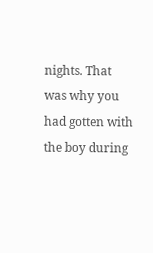nights. That was why you had gotten with the boy during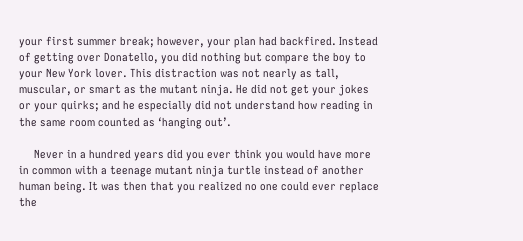your first summer break; however, your plan had backfired. Instead of getting over Donatello, you did nothing but compare the boy to your New York lover. This distraction was not nearly as tall, muscular, or smart as the mutant ninja. He did not get your jokes or your quirks; and he especially did not understand how reading in the same room counted as ‘hanging out’.

     Never in a hundred years did you ever think you would have more in common with a teenage mutant ninja turtle instead of another human being. It was then that you realized no one could ever replace the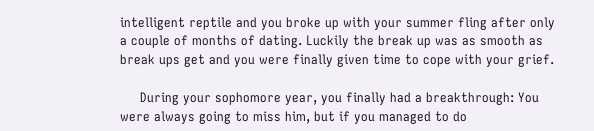intelligent reptile and you broke up with your summer fling after only a couple of months of dating. Luckily the break up was as smooth as break ups get and you were finally given time to cope with your grief.

     During your sophomore year, you finally had a breakthrough: You were always going to miss him, but if you managed to do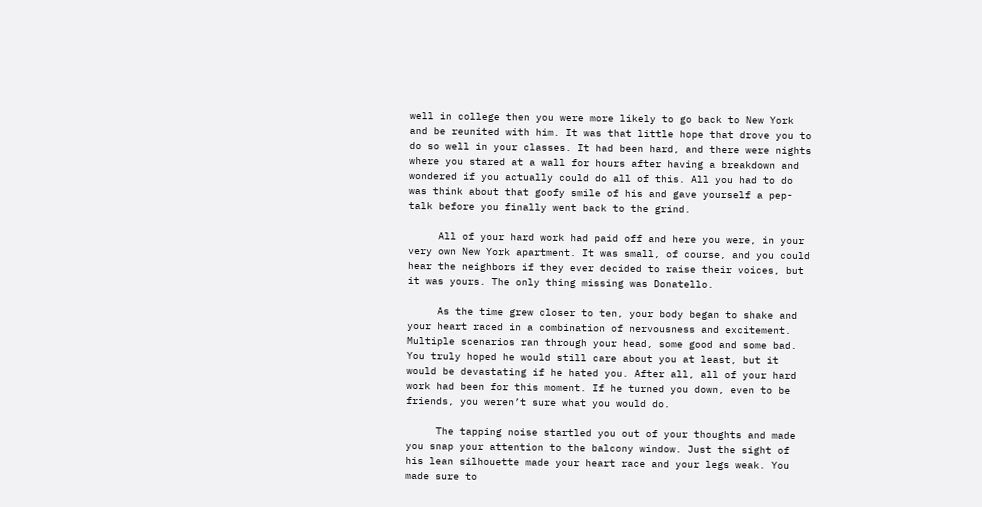well in college then you were more likely to go back to New York and be reunited with him. It was that little hope that drove you to do so well in your classes. It had been hard, and there were nights where you stared at a wall for hours after having a breakdown and wondered if you actually could do all of this. All you had to do was think about that goofy smile of his and gave yourself a pep-talk before you finally went back to the grind.

     All of your hard work had paid off and here you were, in your very own New York apartment. It was small, of course, and you could hear the neighbors if they ever decided to raise their voices, but it was yours. The only thing missing was Donatello.

     As the time grew closer to ten, your body began to shake and your heart raced in a combination of nervousness and excitement. Multiple scenarios ran through your head, some good and some bad. You truly hoped he would still care about you at least, but it would be devastating if he hated you. After all, all of your hard work had been for this moment. If he turned you down, even to be friends, you weren’t sure what you would do.

     The tapping noise startled you out of your thoughts and made you snap your attention to the balcony window. Just the sight of his lean silhouette made your heart race and your legs weak. You made sure to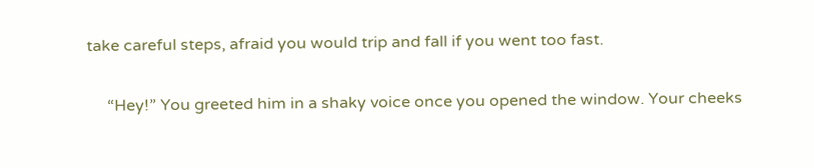take careful steps, afraid you would trip and fall if you went too fast.

     “Hey!” You greeted him in a shaky voice once you opened the window. Your cheeks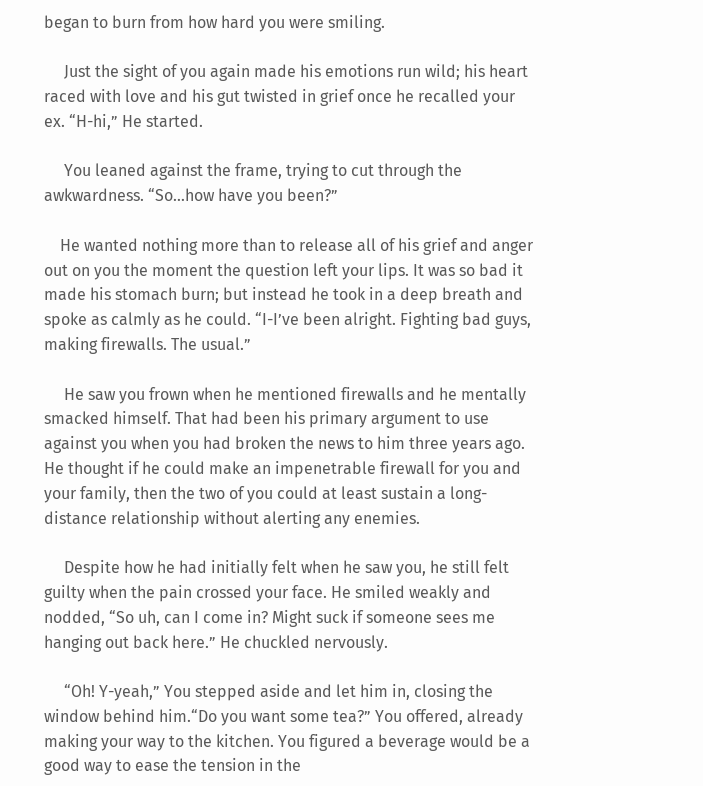began to burn from how hard you were smiling.

     Just the sight of you again made his emotions run wild; his heart raced with love and his gut twisted in grief once he recalled your ex. “H-hi,” He started.

     You leaned against the frame, trying to cut through the awkwardness. “So…how have you been?”

    He wanted nothing more than to release all of his grief and anger out on you the moment the question left your lips. It was so bad it made his stomach burn; but instead he took in a deep breath and spoke as calmly as he could. “I-I’ve been alright. Fighting bad guys, making firewalls. The usual.”

     He saw you frown when he mentioned firewalls and he mentally smacked himself. That had been his primary argument to use against you when you had broken the news to him three years ago. He thought if he could make an impenetrable firewall for you and your family, then the two of you could at least sustain a long-distance relationship without alerting any enemies.

     Despite how he had initially felt when he saw you, he still felt guilty when the pain crossed your face. He smiled weakly and nodded, “So uh, can I come in? Might suck if someone sees me hanging out back here.” He chuckled nervously.

     “Oh! Y-yeah,” You stepped aside and let him in, closing the window behind him.“Do you want some tea?” You offered, already making your way to the kitchen. You figured a beverage would be a good way to ease the tension in the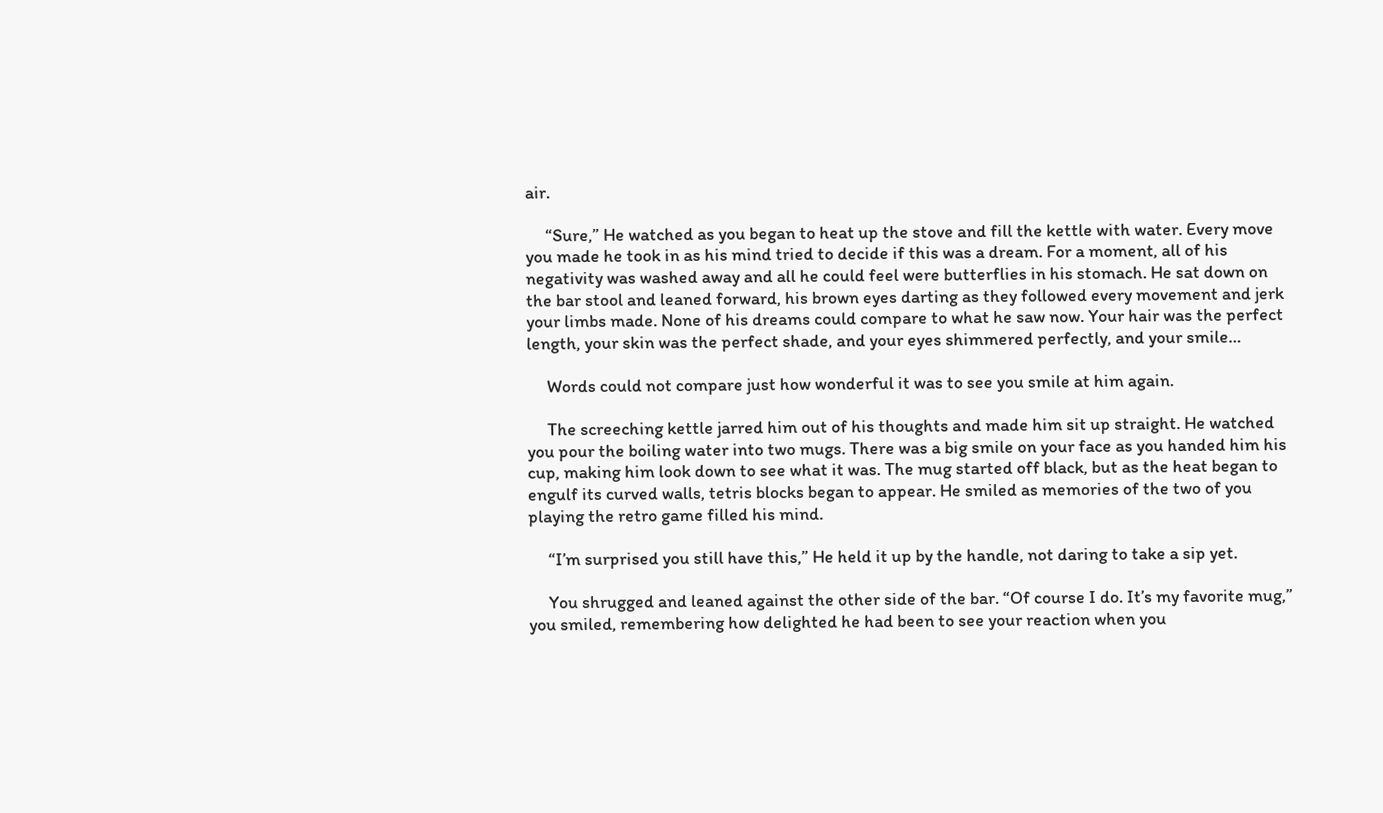air.

     “Sure,” He watched as you began to heat up the stove and fill the kettle with water. Every move you made he took in as his mind tried to decide if this was a dream. For a moment, all of his negativity was washed away and all he could feel were butterflies in his stomach. He sat down on the bar stool and leaned forward, his brown eyes darting as they followed every movement and jerk your limbs made. None of his dreams could compare to what he saw now. Your hair was the perfect length, your skin was the perfect shade, and your eyes shimmered perfectly, and your smile…

     Words could not compare just how wonderful it was to see you smile at him again.

     The screeching kettle jarred him out of his thoughts and made him sit up straight. He watched you pour the boiling water into two mugs. There was a big smile on your face as you handed him his cup, making him look down to see what it was. The mug started off black, but as the heat began to engulf its curved walls, tetris blocks began to appear. He smiled as memories of the two of you playing the retro game filled his mind.

     “I’m surprised you still have this,” He held it up by the handle, not daring to take a sip yet.

     You shrugged and leaned against the other side of the bar. “Of course I do. It’s my favorite mug,” you smiled, remembering how delighted he had been to see your reaction when you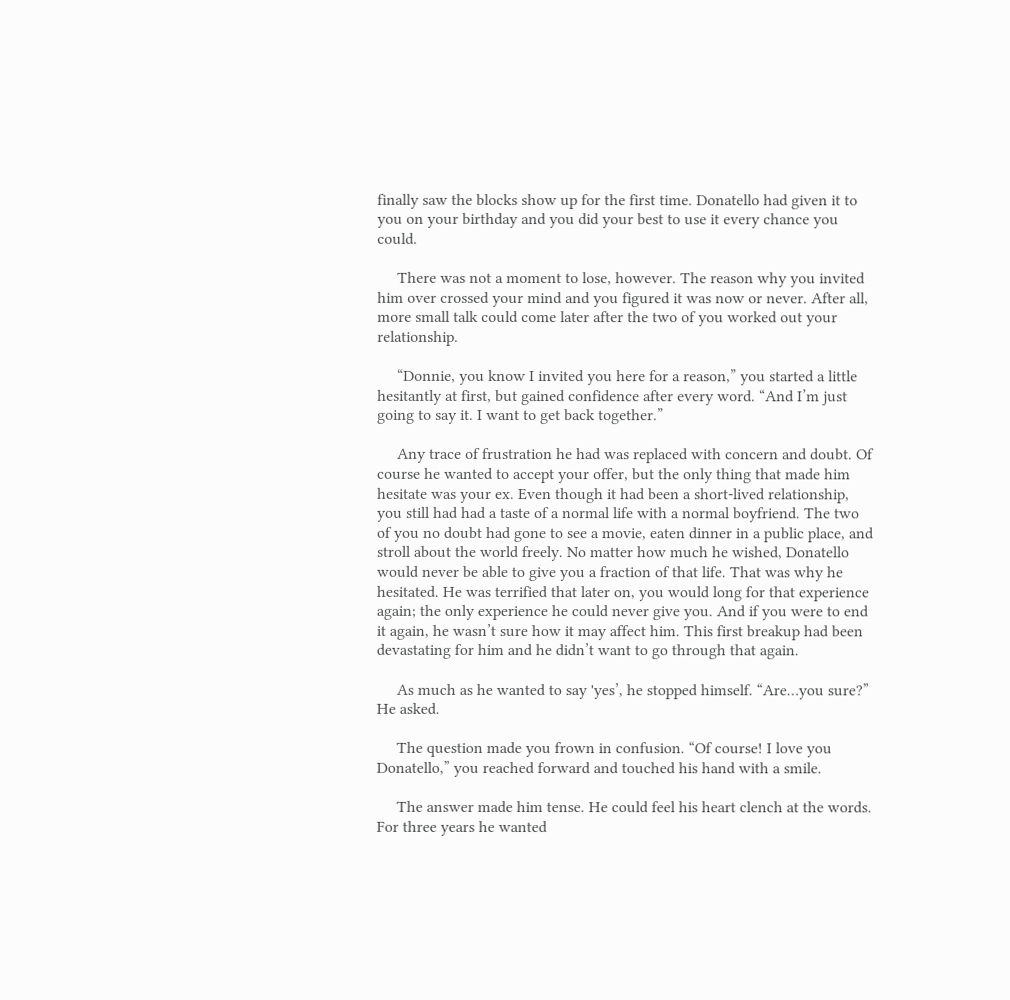finally saw the blocks show up for the first time. Donatello had given it to you on your birthday and you did your best to use it every chance you could.

     There was not a moment to lose, however. The reason why you invited him over crossed your mind and you figured it was now or never. After all, more small talk could come later after the two of you worked out your relationship.

     “Donnie, you know I invited you here for a reason,” you started a little hesitantly at first, but gained confidence after every word. “And I’m just going to say it. I want to get back together.”

     Any trace of frustration he had was replaced with concern and doubt. Of course he wanted to accept your offer, but the only thing that made him hesitate was your ex. Even though it had been a short-lived relationship, you still had had a taste of a normal life with a normal boyfriend. The two of you no doubt had gone to see a movie, eaten dinner in a public place, and stroll about the world freely. No matter how much he wished, Donatello would never be able to give you a fraction of that life. That was why he hesitated. He was terrified that later on, you would long for that experience again; the only experience he could never give you. And if you were to end it again, he wasn’t sure how it may affect him. This first breakup had been devastating for him and he didn’t want to go through that again.

     As much as he wanted to say 'yes’, he stopped himself. “Are…you sure?” He asked.

     The question made you frown in confusion. “Of course! I love you Donatello,” you reached forward and touched his hand with a smile.

     The answer made him tense. He could feel his heart clench at the words. For three years he wanted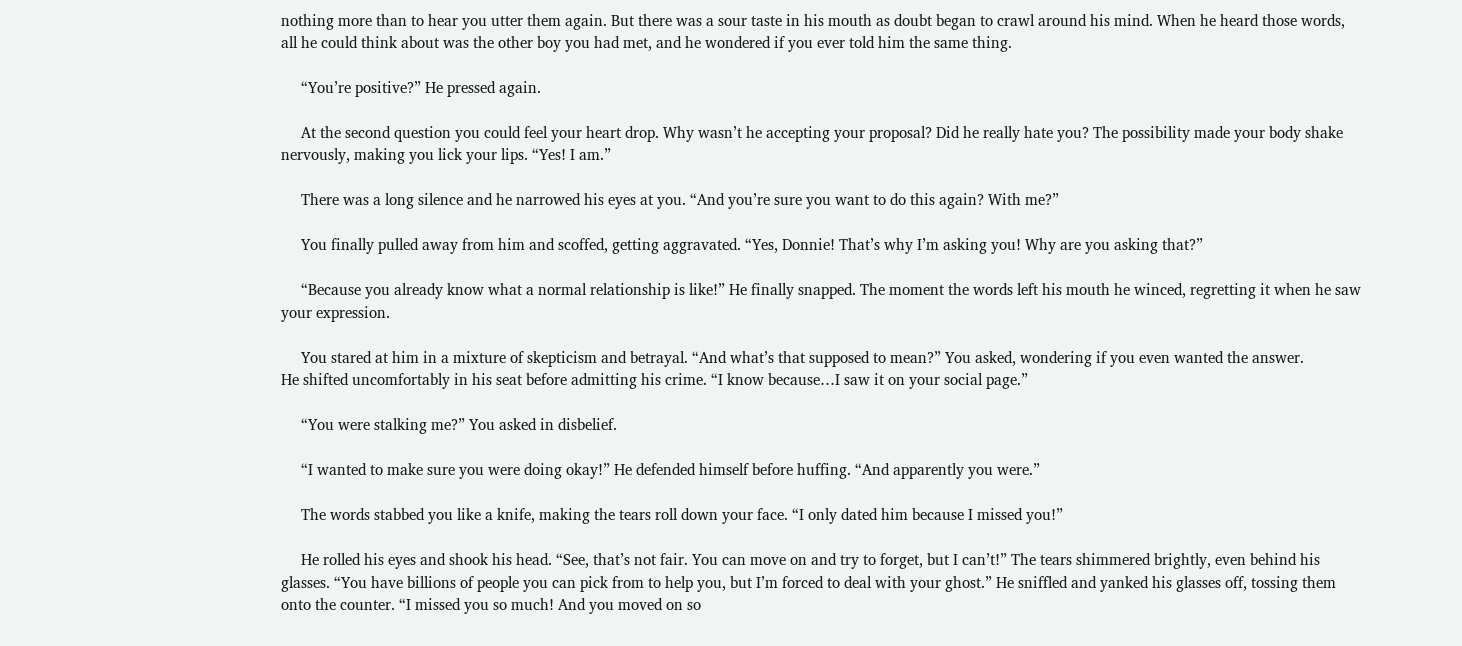nothing more than to hear you utter them again. But there was a sour taste in his mouth as doubt began to crawl around his mind. When he heard those words, all he could think about was the other boy you had met, and he wondered if you ever told him the same thing.

     “You’re positive?” He pressed again.

     At the second question you could feel your heart drop. Why wasn’t he accepting your proposal? Did he really hate you? The possibility made your body shake nervously, making you lick your lips. “Yes! I am.”

     There was a long silence and he narrowed his eyes at you. “And you’re sure you want to do this again? With me?”

     You finally pulled away from him and scoffed, getting aggravated. “Yes, Donnie! That’s why I’m asking you! Why are you asking that?”

     “Because you already know what a normal relationship is like!” He finally snapped. The moment the words left his mouth he winced, regretting it when he saw your expression.

     You stared at him in a mixture of skepticism and betrayal. “And what’s that supposed to mean?” You asked, wondering if you even wanted the answer.
He shifted uncomfortably in his seat before admitting his crime. “I know because…I saw it on your social page.”

     “You were stalking me?” You asked in disbelief.

     “I wanted to make sure you were doing okay!” He defended himself before huffing. “And apparently you were.”

     The words stabbed you like a knife, making the tears roll down your face. “I only dated him because I missed you!”

     He rolled his eyes and shook his head. “See, that’s not fair. You can move on and try to forget, but I can’t!” The tears shimmered brightly, even behind his glasses. “You have billions of people you can pick from to help you, but I’m forced to deal with your ghost.” He sniffled and yanked his glasses off, tossing them onto the counter. “I missed you so much! And you moved on so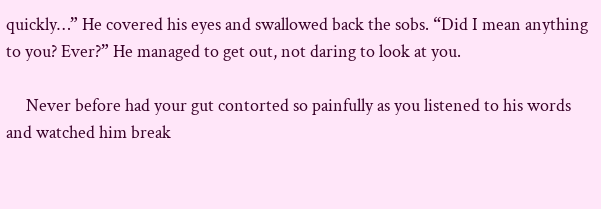quickly…” He covered his eyes and swallowed back the sobs. “Did I mean anything to you? Ever?” He managed to get out, not daring to look at you.

     Never before had your gut contorted so painfully as you listened to his words and watched him break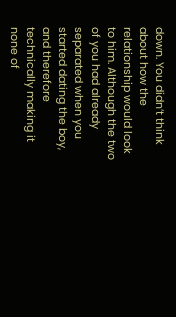down. You didn’t think about how the relationship would look to him. Although the two of you had already separated when you started dating the boy, and therefore technically making it none of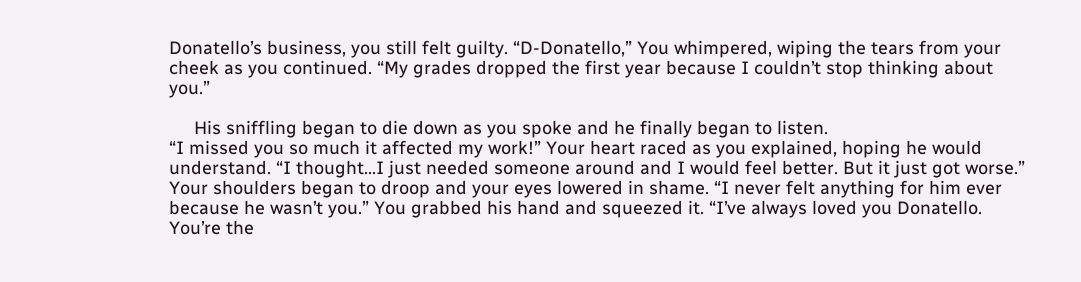Donatello’s business, you still felt guilty. “D-Donatello,” You whimpered, wiping the tears from your cheek as you continued. “My grades dropped the first year because I couldn’t stop thinking about you.”

     His sniffling began to die down as you spoke and he finally began to listen.
“I missed you so much it affected my work!” Your heart raced as you explained, hoping he would understand. “I thought…I just needed someone around and I would feel better. But it just got worse.” Your shoulders began to droop and your eyes lowered in shame. “I never felt anything for him ever because he wasn’t you.” You grabbed his hand and squeezed it. “I’ve always loved you Donatello. You’re the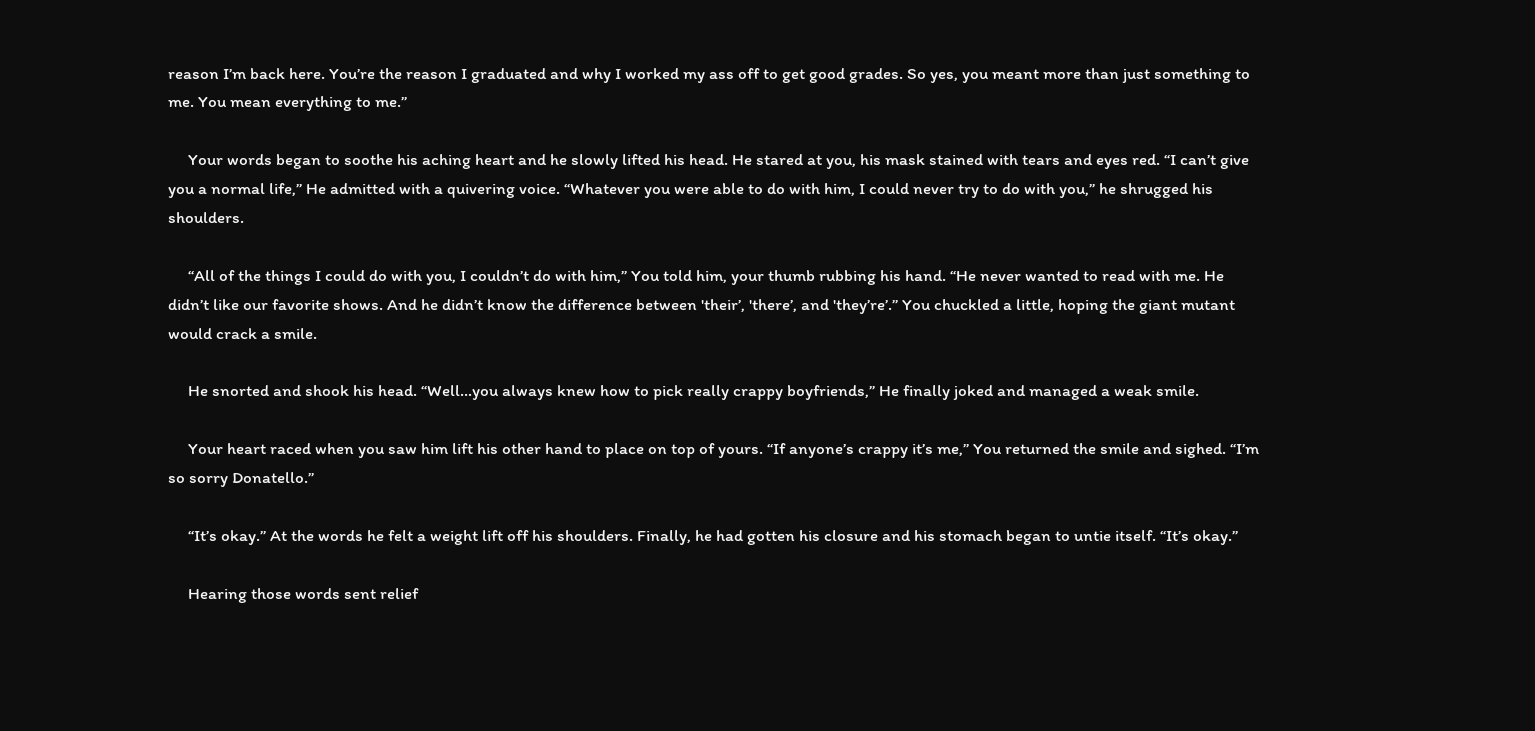reason I’m back here. You’re the reason I graduated and why I worked my ass off to get good grades. So yes, you meant more than just something to me. You mean everything to me.”

     Your words began to soothe his aching heart and he slowly lifted his head. He stared at you, his mask stained with tears and eyes red. “I can’t give you a normal life,” He admitted with a quivering voice. “Whatever you were able to do with him, I could never try to do with you,” he shrugged his shoulders.

     “All of the things I could do with you, I couldn’t do with him,” You told him, your thumb rubbing his hand. “He never wanted to read with me. He didn’t like our favorite shows. And he didn’t know the difference between 'their’, 'there’, and 'they’re’.” You chuckled a little, hoping the giant mutant would crack a smile.

     He snorted and shook his head. “Well…you always knew how to pick really crappy boyfriends,” He finally joked and managed a weak smile.

     Your heart raced when you saw him lift his other hand to place on top of yours. “If anyone’s crappy it’s me,” You returned the smile and sighed. “I’m so sorry Donatello.”

     “It’s okay.” At the words he felt a weight lift off his shoulders. Finally, he had gotten his closure and his stomach began to untie itself. “It’s okay.”

     Hearing those words sent relief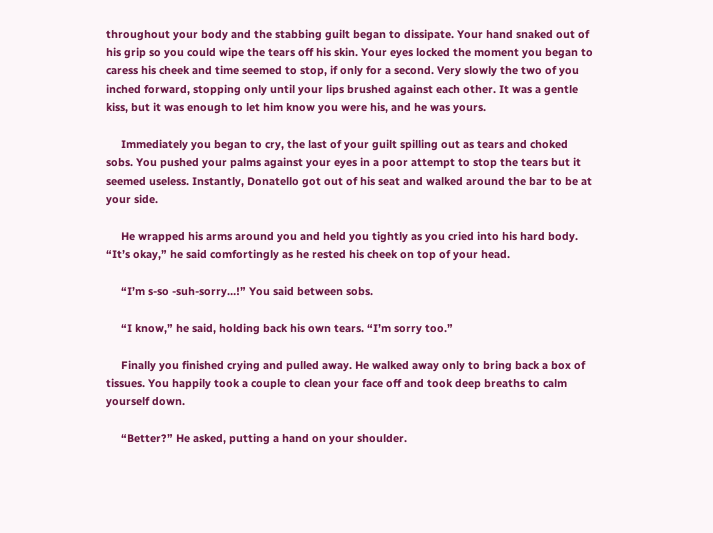throughout your body and the stabbing guilt began to dissipate. Your hand snaked out of his grip so you could wipe the tears off his skin. Your eyes locked the moment you began to caress his cheek and time seemed to stop, if only for a second. Very slowly the two of you inched forward, stopping only until your lips brushed against each other. It was a gentle kiss, but it was enough to let him know you were his, and he was yours.

     Immediately you began to cry, the last of your guilt spilling out as tears and choked sobs. You pushed your palms against your eyes in a poor attempt to stop the tears but it seemed useless. Instantly, Donatello got out of his seat and walked around the bar to be at your side.

     He wrapped his arms around you and held you tightly as you cried into his hard body. “It’s okay,” he said comfortingly as he rested his cheek on top of your head.

     “I’m s-so -suh-sorry…!” You said between sobs.

     “I know,” he said, holding back his own tears. “I’m sorry too.”

     Finally you finished crying and pulled away. He walked away only to bring back a box of tissues. You happily took a couple to clean your face off and took deep breaths to calm yourself down.

     “Better?” He asked, putting a hand on your shoulder.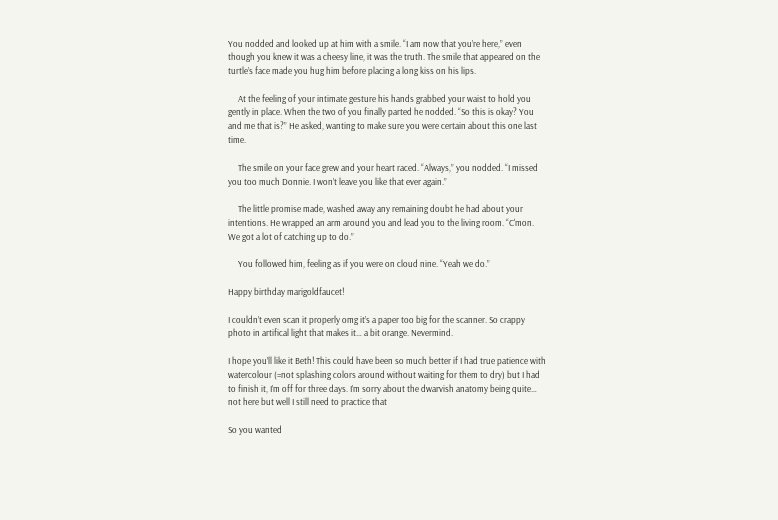You nodded and looked up at him with a smile. “I am now that you’re here,” even though you knew it was a cheesy line, it was the truth. The smile that appeared on the turtle’s face made you hug him before placing a long kiss on his lips.

     At the feeling of your intimate gesture his hands grabbed your waist to hold you gently in place. When the two of you finally parted he nodded. “So this is okay? You and me that is?” He asked, wanting to make sure you were certain about this one last time.

     The smile on your face grew and your heart raced. “Always,” you nodded. “I missed you too much Donnie. I won’t leave you like that ever again.”

     The little promise made, washed away any remaining doubt he had about your intentions. He wrapped an arm around you and lead you to the living room. “C'mon. We got a lot of catching up to do.”

     You followed him, feeling as if you were on cloud nine. “Yeah we do.”

Happy birthday marigoldfaucet!

I couldn’t even scan it properly omg it’s a paper too big for the scanner. So crappy photo in artifical light that makes it… a bit orange. Nevermind.

I hope you’ll like it Beth! This could have been so much better if I had true patience with watercolour (=not splashing colors around without waiting for them to dry) but I had to finish it, I’m off for three days. I’m sorry about the dwarvish anatomy being quite… not here but well I still need to practice that

So you wanted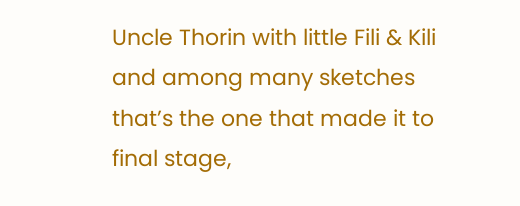Uncle Thorin with little Fili & Kili and among many sketches that’s the one that made it to final stage,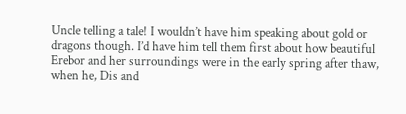Uncle telling a tale! I wouldn’t have him speaking about gold or dragons though. I’d have him tell them first about how beautiful Erebor and her surroundings were in the early spring after thaw, when he, Dis and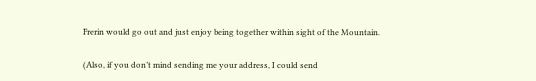Frerin would go out and just enjoy being together within sight of the Mountain.

(Also, if you don’t mind sending me your address, I could send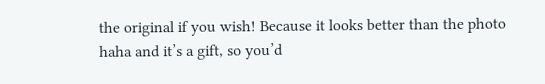the original if you wish! Because it looks better than the photo haha and it’s a gift, so you’d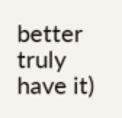better truly have it)